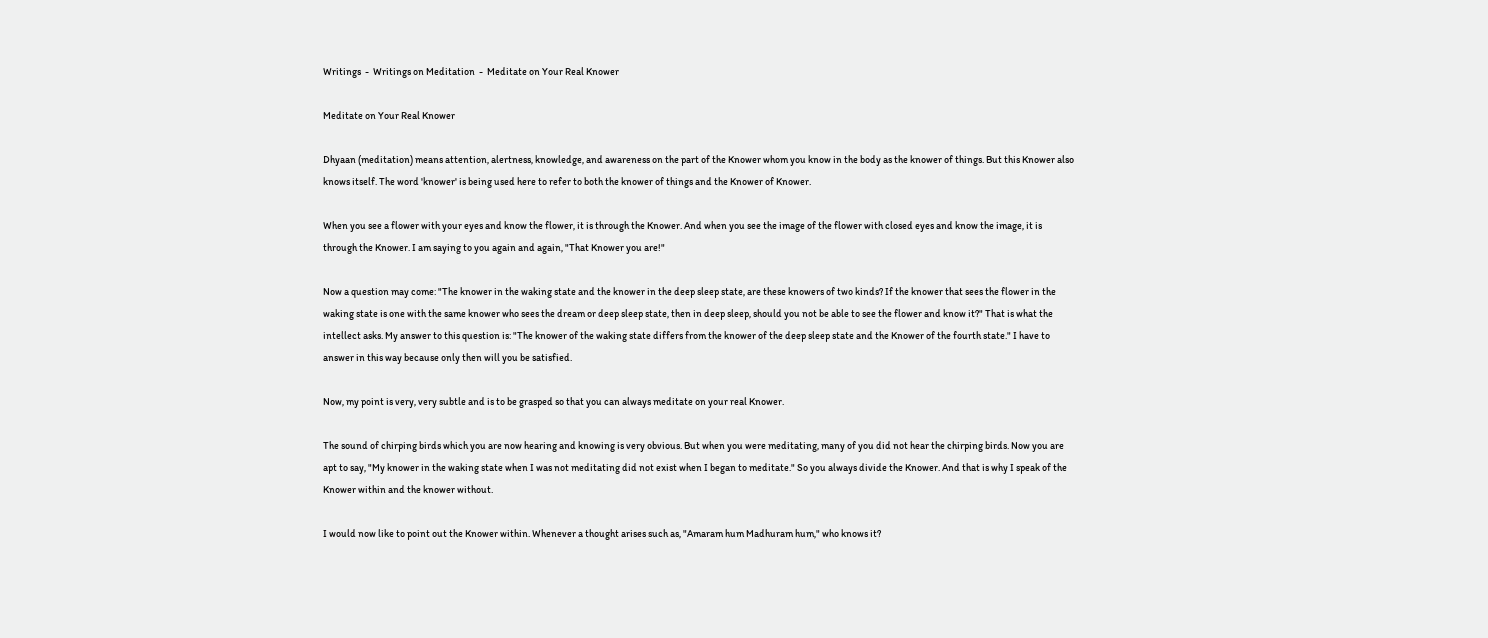Writings  -  Writings on Meditation  -  Meditate on Your Real Knower

Meditate on Your Real Knower

Dhyaan (meditation) means attention, alertness, knowledge, and awareness on the part of the Knower whom you know in the body as the knower of things. But this Knower also knows itself. The word 'knower' is being used here to refer to both the knower of things and the Knower of Knower.

When you see a flower with your eyes and know the flower, it is through the Knower. And when you see the image of the flower with closed eyes and know the image, it is through the Knower. I am saying to you again and again, "That Knower you are!"

Now a question may come: "The knower in the waking state and the knower in the deep sleep state, are these knowers of two kinds? If the knower that sees the flower in the waking state is one with the same knower who sees the dream or deep sleep state, then in deep sleep, should you not be able to see the flower and know it?" That is what the intellect asks. My answer to this question is: "The knower of the waking state differs from the knower of the deep sleep state and the Knower of the fourth state." I have to answer in this way because only then will you be satisfied.

Now, my point is very, very subtle and is to be grasped so that you can always meditate on your real Knower.

The sound of chirping birds which you are now hearing and knowing is very obvious. But when you were meditating, many of you did not hear the chirping birds. Now you are apt to say, "My knower in the waking state when I was not meditating did not exist when I began to meditate." So you always divide the Knower. And that is why I speak of the Knower within and the knower without.

I would now like to point out the Knower within. Whenever a thought arises such as, "Amaram hum Madhuram hum," who knows it?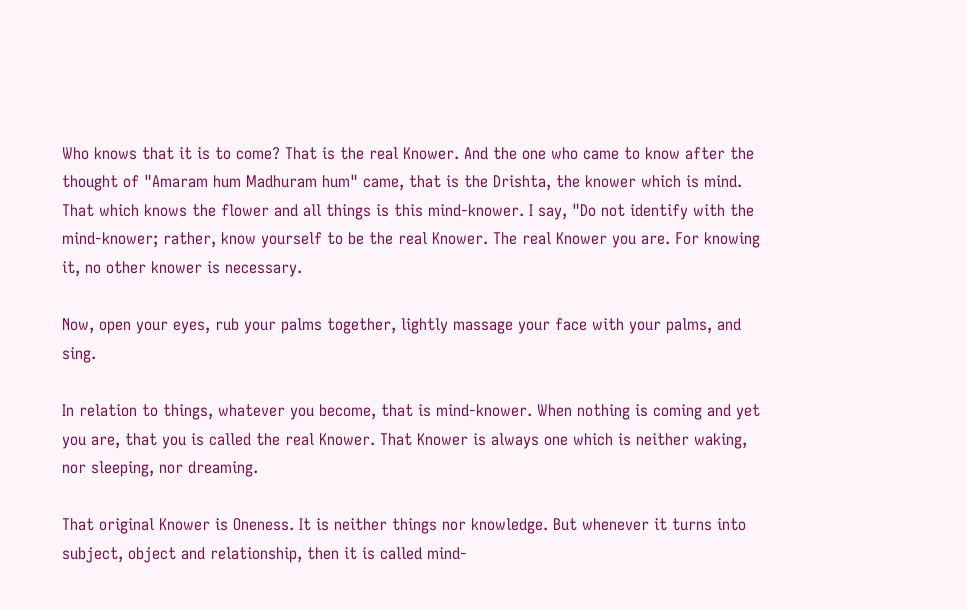Who knows that it is to come? That is the real Knower. And the one who came to know after the thought of "Amaram hum Madhuram hum" came, that is the Drishta, the knower which is mind. That which knows the flower and all things is this mind-knower. I say, "Do not identify with the mind-knower; rather, know yourself to be the real Knower. The real Knower you are. For knowing it, no other knower is necessary.

Now, open your eyes, rub your palms together, lightly massage your face with your palms, and sing.

In relation to things, whatever you become, that is mind-knower. When nothing is coming and yet you are, that you is called the real Knower. That Knower is always one which is neither waking, nor sleeping, nor dreaming.

That original Knower is Oneness. It is neither things nor knowledge. But whenever it turns into subject, object and relationship, then it is called mind-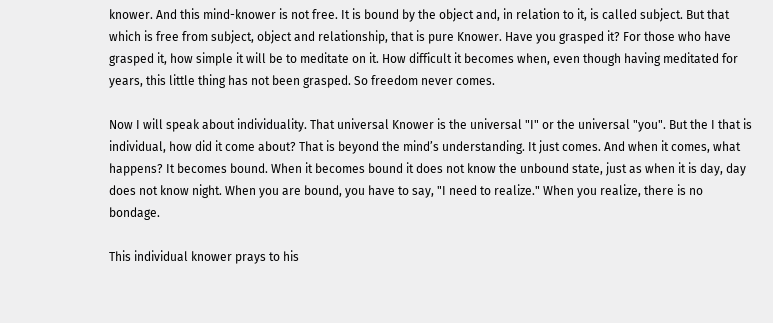knower. And this mind-knower is not free. It is bound by the object and, in relation to it, is called subject. But that which is free from subject, object and relationship, that is pure Knower. Have you grasped it? For those who have grasped it, how simple it will be to meditate on it. How difficult it becomes when, even though having meditated for years, this little thing has not been grasped. So freedom never comes.

Now I will speak about individuality. That universal Knower is the universal "I" or the universal "you". But the I that is individual, how did it come about? That is beyond the mind’s understanding. It just comes. And when it comes, what happens? It becomes bound. When it becomes bound it does not know the unbound state, just as when it is day, day does not know night. When you are bound, you have to say, "I need to realize." When you realize, there is no bondage.

This individual knower prays to his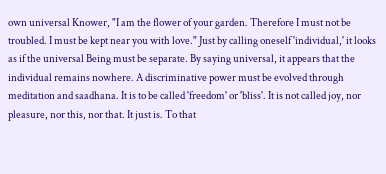own universal Knower, "I am the flower of your garden. Therefore I must not be troubled. I must be kept near you with love." Just by calling oneself 'individual,' it looks as if the universal Being must be separate. By saying universal, it appears that the individual remains nowhere. A discriminative power must be evolved through meditation and saadhana. It is to be called 'freedom' or 'bliss'. It is not called joy, nor pleasure, nor this, nor that. It just is. To that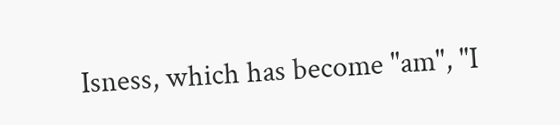Isness, which has become "am", "I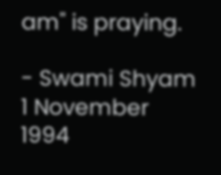am" is praying.

- Swami Shyam
1 November 1994